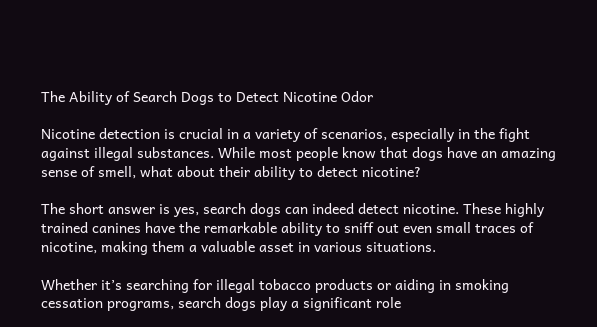The Ability of Search Dogs to Detect Nicotine Odor

Nicotine detection is crucial in a variety of scenarios, especially in the fight against illegal substances. While most people know that dogs have an amazing sense of smell, what about their ability to detect nicotine?

The short answer is yes, search dogs can indeed detect nicotine. These highly trained canines have the remarkable ability to sniff out even small traces of nicotine, making them a valuable asset in various situations.

Whether it’s searching for illegal tobacco products or aiding in smoking cessation programs, search dogs play a significant role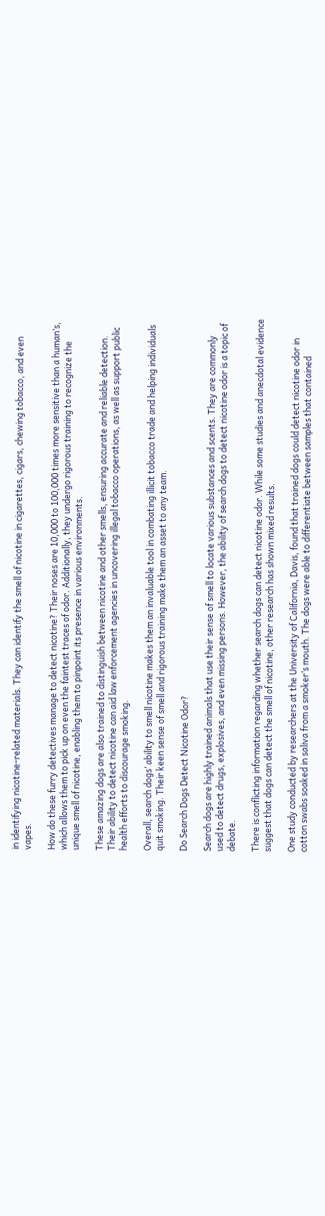in identifying nicotine-related materials. They can identify the smell of nicotine in cigarettes, cigars, chewing tobacco, and even vapes.

How do these furry detectives manage to detect nicotine? Their noses are 10,000 to 100,000 times more sensitive than a human’s, which allows them to pick up on even the faintest traces of odor. Additionally, they undergo rigorous training to recognize the unique smell of nicotine, enabling them to pinpoint its presence in various environments.

These amazing dogs are also trained to distinguish between nicotine and other smells, ensuring accurate and reliable detection. Their ability to detect nicotine can aid law enforcement agencies in uncovering illegal tobacco operations, as well as support public health efforts to discourage smoking.

Overall, search dogs’ ability to smell nicotine makes them an invaluable tool in combating illicit tobacco trade and helping individuals quit smoking. Their keen sense of smell and rigorous training make them an asset to any team.

Do Search Dogs Detect Nicotine Odor?

Search dogs are highly trained animals that use their sense of smell to locate various substances and scents. They are commonly used to detect drugs, explosives, and even missing persons. However, the ability of search dogs to detect nicotine odor is a topic of debate.

There is conflicting information regarding whether search dogs can detect nicotine odor. While some studies and anecdotal evidence suggest that dogs can detect the smell of nicotine, other research has shown mixed results.

One study conducted by researchers at the University of California, Davis, found that trained dogs could detect nicotine odor in cotton swabs soaked in saliva from a smoker’s mouth. The dogs were able to differentiate between samples that contained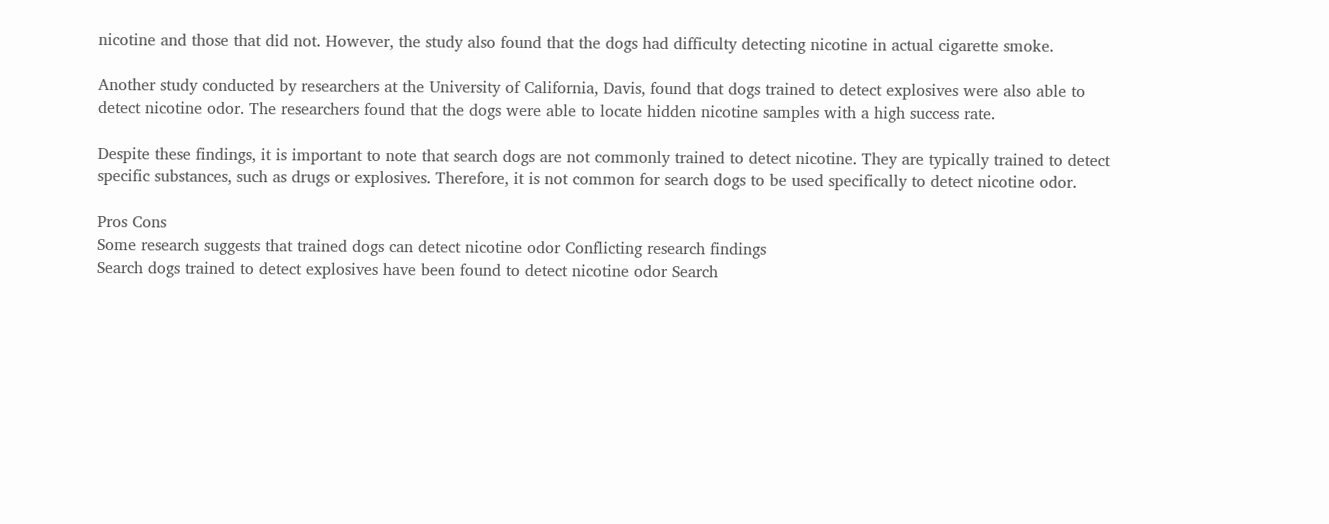nicotine and those that did not. However, the study also found that the dogs had difficulty detecting nicotine in actual cigarette smoke.

Another study conducted by researchers at the University of California, Davis, found that dogs trained to detect explosives were also able to detect nicotine odor. The researchers found that the dogs were able to locate hidden nicotine samples with a high success rate.

Despite these findings, it is important to note that search dogs are not commonly trained to detect nicotine. They are typically trained to detect specific substances, such as drugs or explosives. Therefore, it is not common for search dogs to be used specifically to detect nicotine odor.

Pros Cons
Some research suggests that trained dogs can detect nicotine odor Conflicting research findings
Search dogs trained to detect explosives have been found to detect nicotine odor Search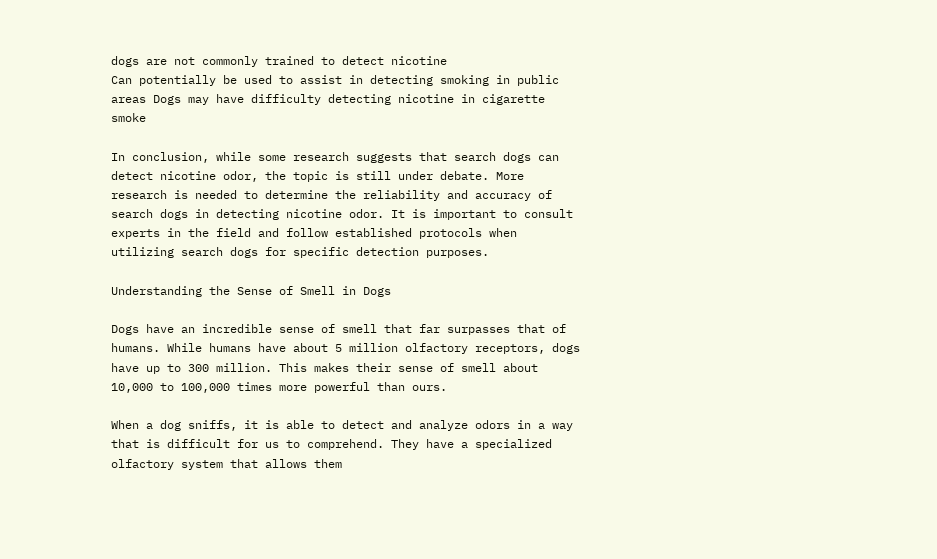dogs are not commonly trained to detect nicotine
Can potentially be used to assist in detecting smoking in public areas Dogs may have difficulty detecting nicotine in cigarette smoke

In conclusion, while some research suggests that search dogs can detect nicotine odor, the topic is still under debate. More research is needed to determine the reliability and accuracy of search dogs in detecting nicotine odor. It is important to consult experts in the field and follow established protocols when utilizing search dogs for specific detection purposes.

Understanding the Sense of Smell in Dogs

Dogs have an incredible sense of smell that far surpasses that of humans. While humans have about 5 million olfactory receptors, dogs have up to 300 million. This makes their sense of smell about 10,000 to 100,000 times more powerful than ours.

When a dog sniffs, it is able to detect and analyze odors in a way that is difficult for us to comprehend. They have a specialized olfactory system that allows them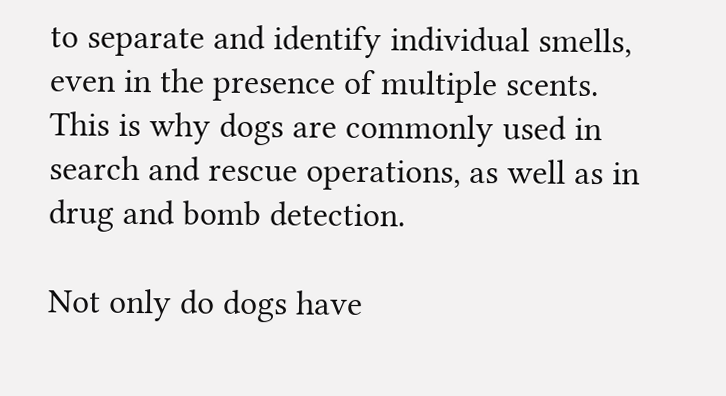to separate and identify individual smells, even in the presence of multiple scents. This is why dogs are commonly used in search and rescue operations, as well as in drug and bomb detection.

Not only do dogs have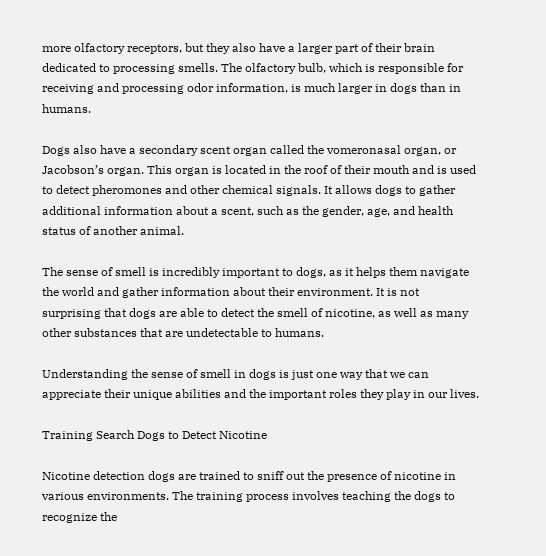more olfactory receptors, but they also have a larger part of their brain dedicated to processing smells. The olfactory bulb, which is responsible for receiving and processing odor information, is much larger in dogs than in humans.

Dogs also have a secondary scent organ called the vomeronasal organ, or Jacobson’s organ. This organ is located in the roof of their mouth and is used to detect pheromones and other chemical signals. It allows dogs to gather additional information about a scent, such as the gender, age, and health status of another animal.

The sense of smell is incredibly important to dogs, as it helps them navigate the world and gather information about their environment. It is not surprising that dogs are able to detect the smell of nicotine, as well as many other substances that are undetectable to humans.

Understanding the sense of smell in dogs is just one way that we can appreciate their unique abilities and the important roles they play in our lives.

Training Search Dogs to Detect Nicotine

Nicotine detection dogs are trained to sniff out the presence of nicotine in various environments. The training process involves teaching the dogs to recognize the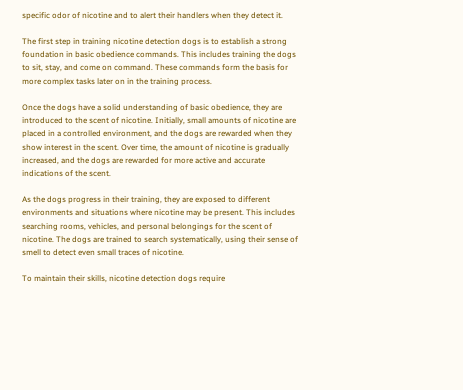specific odor of nicotine and to alert their handlers when they detect it.

The first step in training nicotine detection dogs is to establish a strong foundation in basic obedience commands. This includes training the dogs to sit, stay, and come on command. These commands form the basis for more complex tasks later on in the training process.

Once the dogs have a solid understanding of basic obedience, they are introduced to the scent of nicotine. Initially, small amounts of nicotine are placed in a controlled environment, and the dogs are rewarded when they show interest in the scent. Over time, the amount of nicotine is gradually increased, and the dogs are rewarded for more active and accurate indications of the scent.

As the dogs progress in their training, they are exposed to different environments and situations where nicotine may be present. This includes searching rooms, vehicles, and personal belongings for the scent of nicotine. The dogs are trained to search systematically, using their sense of smell to detect even small traces of nicotine.

To maintain their skills, nicotine detection dogs require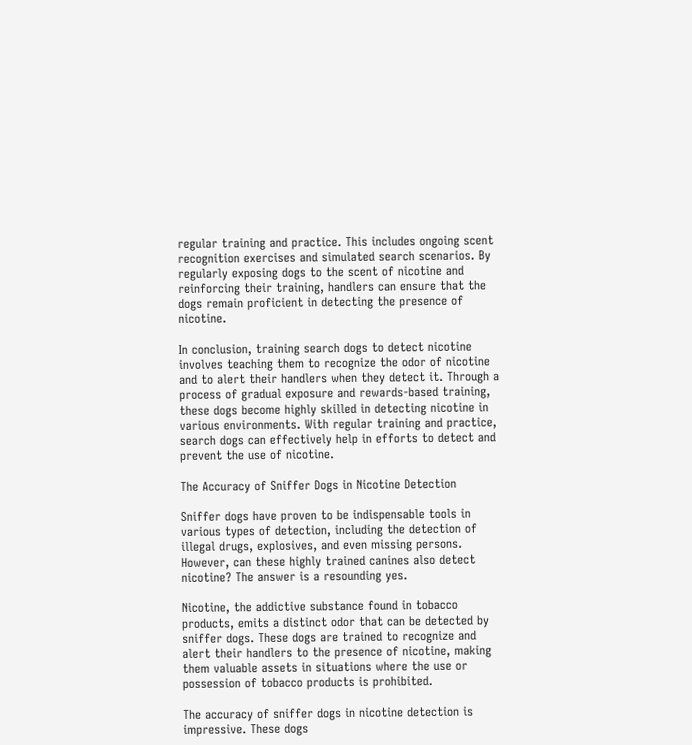regular training and practice. This includes ongoing scent recognition exercises and simulated search scenarios. By regularly exposing dogs to the scent of nicotine and reinforcing their training, handlers can ensure that the dogs remain proficient in detecting the presence of nicotine.

In conclusion, training search dogs to detect nicotine involves teaching them to recognize the odor of nicotine and to alert their handlers when they detect it. Through a process of gradual exposure and rewards-based training, these dogs become highly skilled in detecting nicotine in various environments. With regular training and practice, search dogs can effectively help in efforts to detect and prevent the use of nicotine.

The Accuracy of Sniffer Dogs in Nicotine Detection

Sniffer dogs have proven to be indispensable tools in various types of detection, including the detection of illegal drugs, explosives, and even missing persons. However, can these highly trained canines also detect nicotine? The answer is a resounding yes.

Nicotine, the addictive substance found in tobacco products, emits a distinct odor that can be detected by sniffer dogs. These dogs are trained to recognize and alert their handlers to the presence of nicotine, making them valuable assets in situations where the use or possession of tobacco products is prohibited.

The accuracy of sniffer dogs in nicotine detection is impressive. These dogs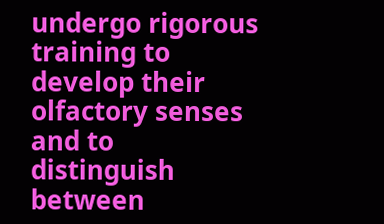undergo rigorous training to develop their olfactory senses and to distinguish between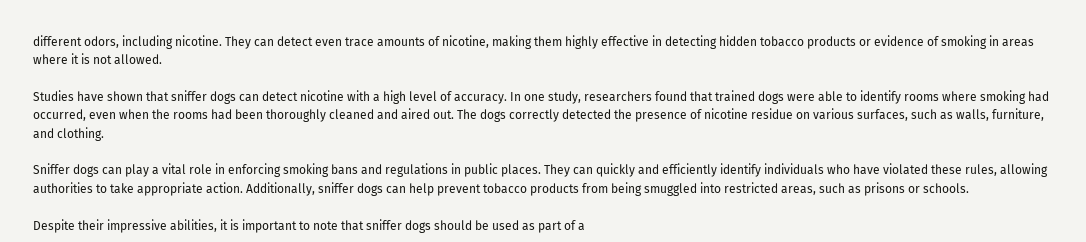different odors, including nicotine. They can detect even trace amounts of nicotine, making them highly effective in detecting hidden tobacco products or evidence of smoking in areas where it is not allowed.

Studies have shown that sniffer dogs can detect nicotine with a high level of accuracy. In one study, researchers found that trained dogs were able to identify rooms where smoking had occurred, even when the rooms had been thoroughly cleaned and aired out. The dogs correctly detected the presence of nicotine residue on various surfaces, such as walls, furniture, and clothing.

Sniffer dogs can play a vital role in enforcing smoking bans and regulations in public places. They can quickly and efficiently identify individuals who have violated these rules, allowing authorities to take appropriate action. Additionally, sniffer dogs can help prevent tobacco products from being smuggled into restricted areas, such as prisons or schools.

Despite their impressive abilities, it is important to note that sniffer dogs should be used as part of a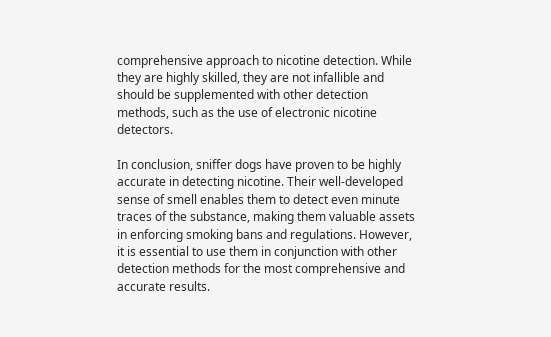comprehensive approach to nicotine detection. While they are highly skilled, they are not infallible and should be supplemented with other detection methods, such as the use of electronic nicotine detectors.

In conclusion, sniffer dogs have proven to be highly accurate in detecting nicotine. Their well-developed sense of smell enables them to detect even minute traces of the substance, making them valuable assets in enforcing smoking bans and regulations. However, it is essential to use them in conjunction with other detection methods for the most comprehensive and accurate results.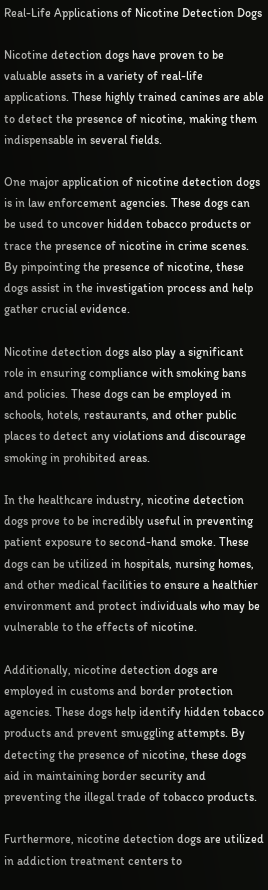Real-Life Applications of Nicotine Detection Dogs

Nicotine detection dogs have proven to be valuable assets in a variety of real-life applications. These highly trained canines are able to detect the presence of nicotine, making them indispensable in several fields.

One major application of nicotine detection dogs is in law enforcement agencies. These dogs can be used to uncover hidden tobacco products or trace the presence of nicotine in crime scenes. By pinpointing the presence of nicotine, these dogs assist in the investigation process and help gather crucial evidence.

Nicotine detection dogs also play a significant role in ensuring compliance with smoking bans and policies. These dogs can be employed in schools, hotels, restaurants, and other public places to detect any violations and discourage smoking in prohibited areas.

In the healthcare industry, nicotine detection dogs prove to be incredibly useful in preventing patient exposure to second-hand smoke. These dogs can be utilized in hospitals, nursing homes, and other medical facilities to ensure a healthier environment and protect individuals who may be vulnerable to the effects of nicotine.

Additionally, nicotine detection dogs are employed in customs and border protection agencies. These dogs help identify hidden tobacco products and prevent smuggling attempts. By detecting the presence of nicotine, these dogs aid in maintaining border security and preventing the illegal trade of tobacco products.

Furthermore, nicotine detection dogs are utilized in addiction treatment centers to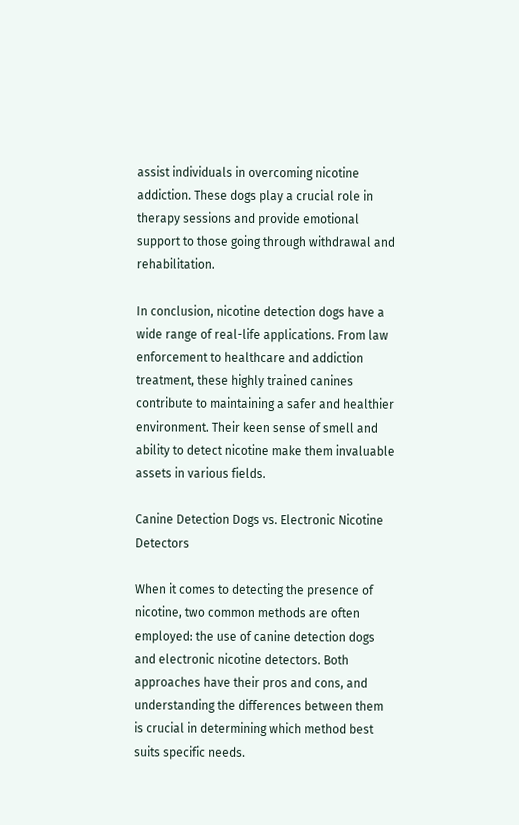assist individuals in overcoming nicotine addiction. These dogs play a crucial role in therapy sessions and provide emotional support to those going through withdrawal and rehabilitation.

In conclusion, nicotine detection dogs have a wide range of real-life applications. From law enforcement to healthcare and addiction treatment, these highly trained canines contribute to maintaining a safer and healthier environment. Their keen sense of smell and ability to detect nicotine make them invaluable assets in various fields.

Canine Detection Dogs vs. Electronic Nicotine Detectors

When it comes to detecting the presence of nicotine, two common methods are often employed: the use of canine detection dogs and electronic nicotine detectors. Both approaches have their pros and cons, and understanding the differences between them is crucial in determining which method best suits specific needs.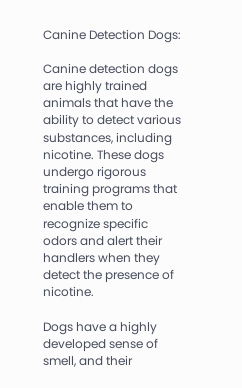Canine Detection Dogs:

Canine detection dogs are highly trained animals that have the ability to detect various substances, including nicotine. These dogs undergo rigorous training programs that enable them to recognize specific odors and alert their handlers when they detect the presence of nicotine.

Dogs have a highly developed sense of smell, and their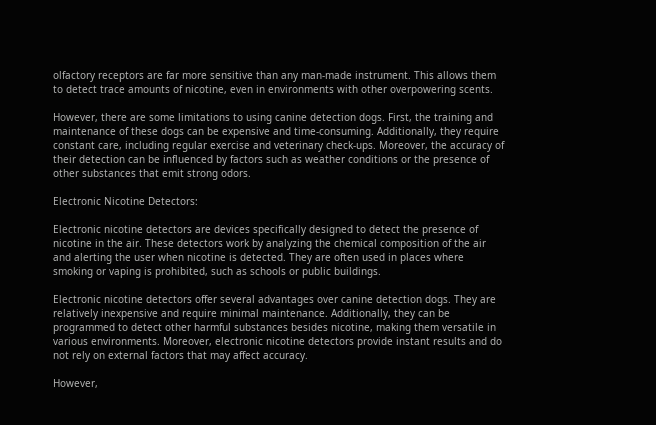olfactory receptors are far more sensitive than any man-made instrument. This allows them to detect trace amounts of nicotine, even in environments with other overpowering scents.

However, there are some limitations to using canine detection dogs. First, the training and maintenance of these dogs can be expensive and time-consuming. Additionally, they require constant care, including regular exercise and veterinary check-ups. Moreover, the accuracy of their detection can be influenced by factors such as weather conditions or the presence of other substances that emit strong odors.

Electronic Nicotine Detectors:

Electronic nicotine detectors are devices specifically designed to detect the presence of nicotine in the air. These detectors work by analyzing the chemical composition of the air and alerting the user when nicotine is detected. They are often used in places where smoking or vaping is prohibited, such as schools or public buildings.

Electronic nicotine detectors offer several advantages over canine detection dogs. They are relatively inexpensive and require minimal maintenance. Additionally, they can be programmed to detect other harmful substances besides nicotine, making them versatile in various environments. Moreover, electronic nicotine detectors provide instant results and do not rely on external factors that may affect accuracy.

However,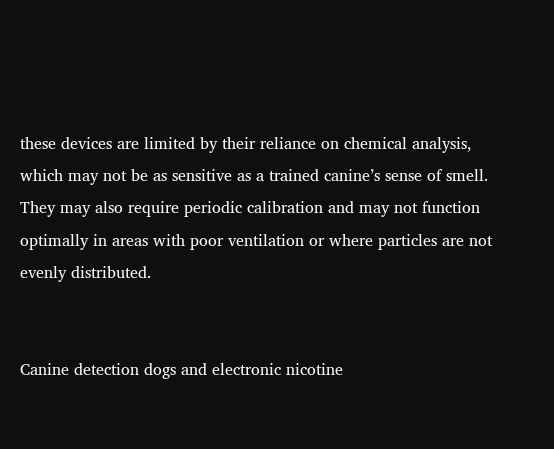these devices are limited by their reliance on chemical analysis, which may not be as sensitive as a trained canine’s sense of smell. They may also require periodic calibration and may not function optimally in areas with poor ventilation or where particles are not evenly distributed.


Canine detection dogs and electronic nicotine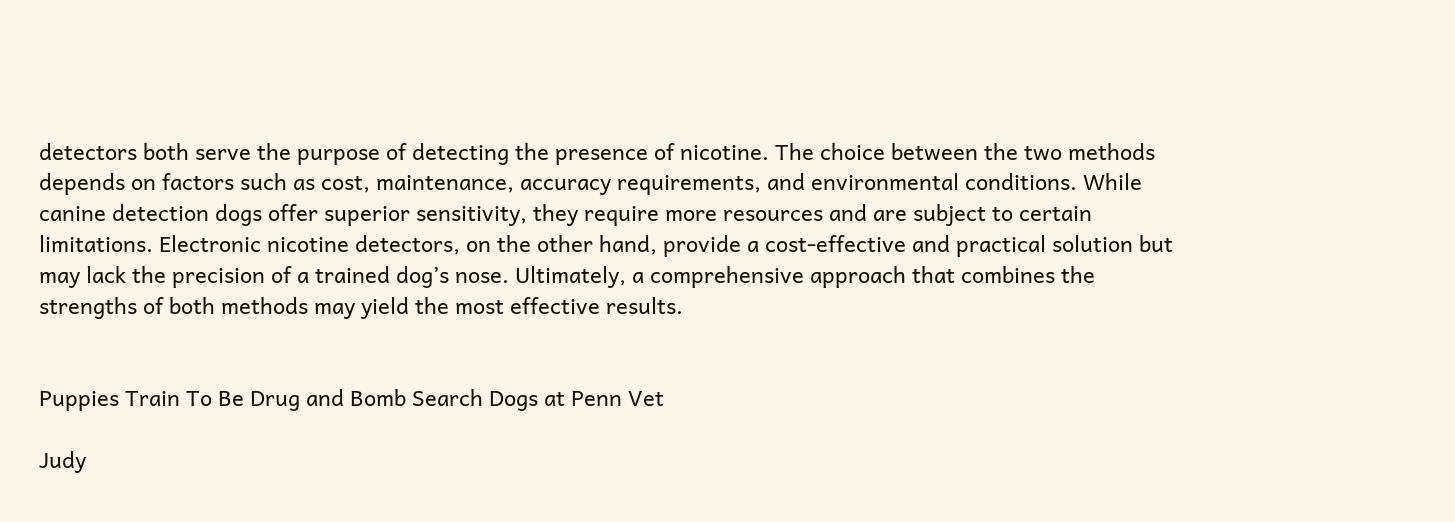detectors both serve the purpose of detecting the presence of nicotine. The choice between the two methods depends on factors such as cost, maintenance, accuracy requirements, and environmental conditions. While canine detection dogs offer superior sensitivity, they require more resources and are subject to certain limitations. Electronic nicotine detectors, on the other hand, provide a cost-effective and practical solution but may lack the precision of a trained dog’s nose. Ultimately, a comprehensive approach that combines the strengths of both methods may yield the most effective results.


Puppies Train To Be Drug and Bomb Search Dogs at Penn Vet

Judy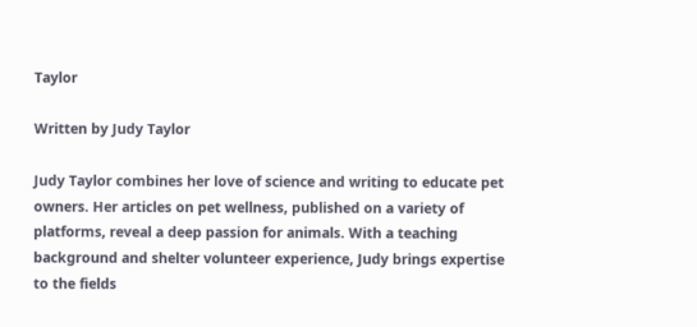Taylor

Written by Judy Taylor

Judy Taylor combines her love of science and writing to educate pet owners. Her articles on pet wellness, published on a variety of platforms, reveal a deep passion for animals. With a teaching background and shelter volunteer experience, Judy brings expertise to the fields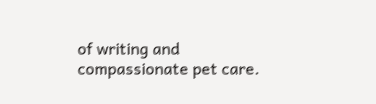of writing and compassionate pet care.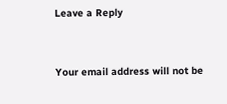Leave a Reply


Your email address will not be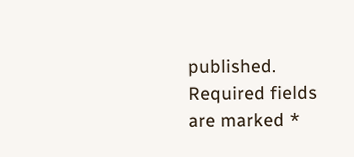published. Required fields are marked *